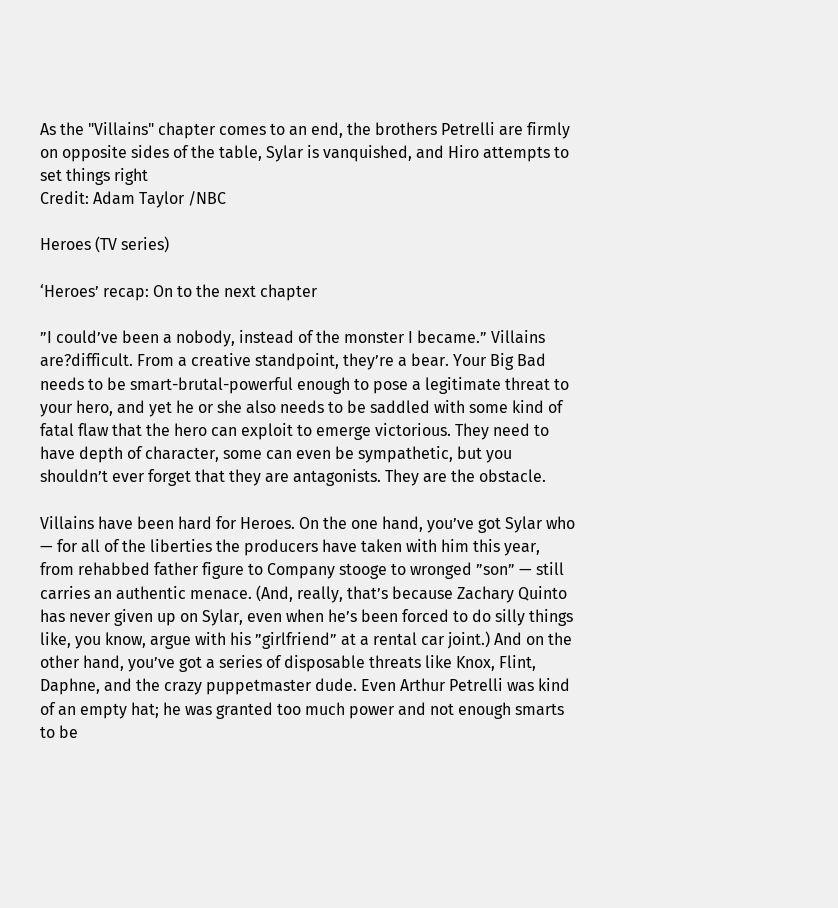As the "Villains" chapter comes to an end, the brothers Petrelli are firmly on opposite sides of the table, Sylar is vanquished, and Hiro attempts to set things right
Credit: Adam Taylor /NBC

Heroes (TV series)

‘Heroes’ recap: On to the next chapter

”I could’ve been a nobody, instead of the monster I became.” Villains are?difficult. From a creative standpoint, they’re a bear. Your Big Bad needs to be smart-brutal-powerful enough to pose a legitimate threat to your hero, and yet he or she also needs to be saddled with some kind of fatal flaw that the hero can exploit to emerge victorious. They need to have depth of character, some can even be sympathetic, but you shouldn’t ever forget that they are antagonists. They are the obstacle.

Villains have been hard for Heroes. On the one hand, you’ve got Sylar who — for all of the liberties the producers have taken with him this year, from rehabbed father figure to Company stooge to wronged ”son” — still carries an authentic menace. (And, really, that’s because Zachary Quinto has never given up on Sylar, even when he’s been forced to do silly things like, you know, argue with his ”girlfriend” at a rental car joint.) And on the other hand, you’ve got a series of disposable threats like Knox, Flint, Daphne, and the crazy puppetmaster dude. Even Arthur Petrelli was kind of an empty hat; he was granted too much power and not enough smarts to be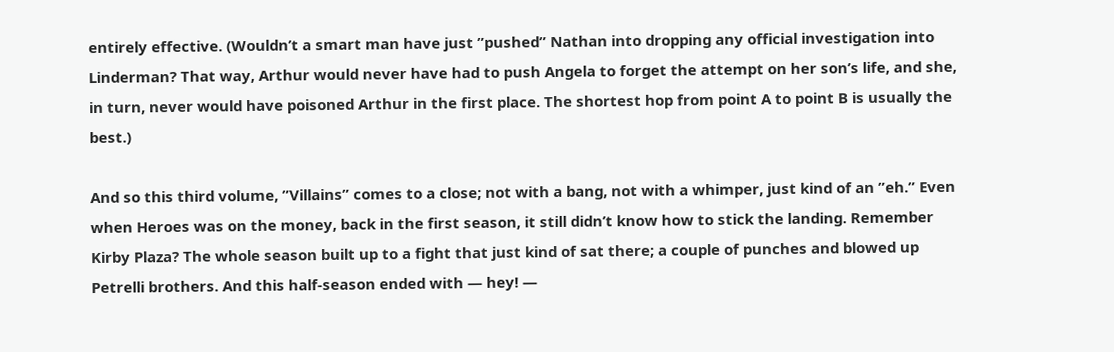entirely effective. (Wouldn’t a smart man have just ”pushed” Nathan into dropping any official investigation into Linderman? That way, Arthur would never have had to push Angela to forget the attempt on her son’s life, and she, in turn, never would have poisoned Arthur in the first place. The shortest hop from point A to point B is usually the best.)

And so this third volume, ”Villains” comes to a close; not with a bang, not with a whimper, just kind of an ”eh.” Even when Heroes was on the money, back in the first season, it still didn’t know how to stick the landing. Remember Kirby Plaza? The whole season built up to a fight that just kind of sat there; a couple of punches and blowed up Petrelli brothers. And this half-season ended with — hey! —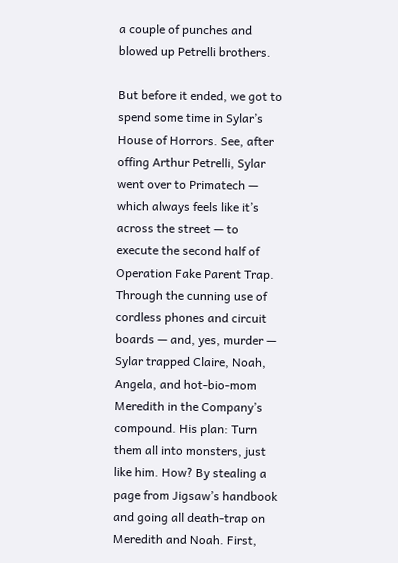a couple of punches and blowed up Petrelli brothers.

But before it ended, we got to spend some time in Sylar’s House of Horrors. See, after offing Arthur Petrelli, Sylar went over to Primatech — which always feels like it’s across the street — to execute the second half of Operation Fake Parent Trap. Through the cunning use of cordless phones and circuit boards — and, yes, murder — Sylar trapped Claire, Noah, Angela, and hot-bio-mom Meredith in the Company’s compound. His plan: Turn them all into monsters, just like him. How? By stealing a page from Jigsaw’s handbook and going all death-trap on Meredith and Noah. First,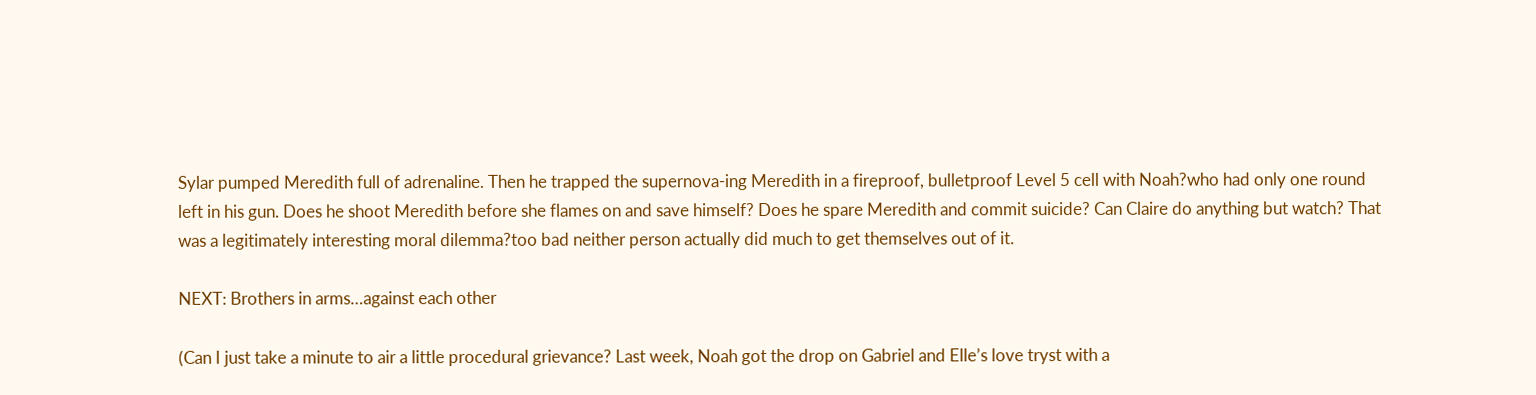Sylar pumped Meredith full of adrenaline. Then he trapped the supernova-ing Meredith in a fireproof, bulletproof Level 5 cell with Noah?who had only one round left in his gun. Does he shoot Meredith before she flames on and save himself? Does he spare Meredith and commit suicide? Can Claire do anything but watch? That was a legitimately interesting moral dilemma?too bad neither person actually did much to get themselves out of it.

NEXT: Brothers in arms…against each other

(Can I just take a minute to air a little procedural grievance? Last week, Noah got the drop on Gabriel and Elle’s love tryst with a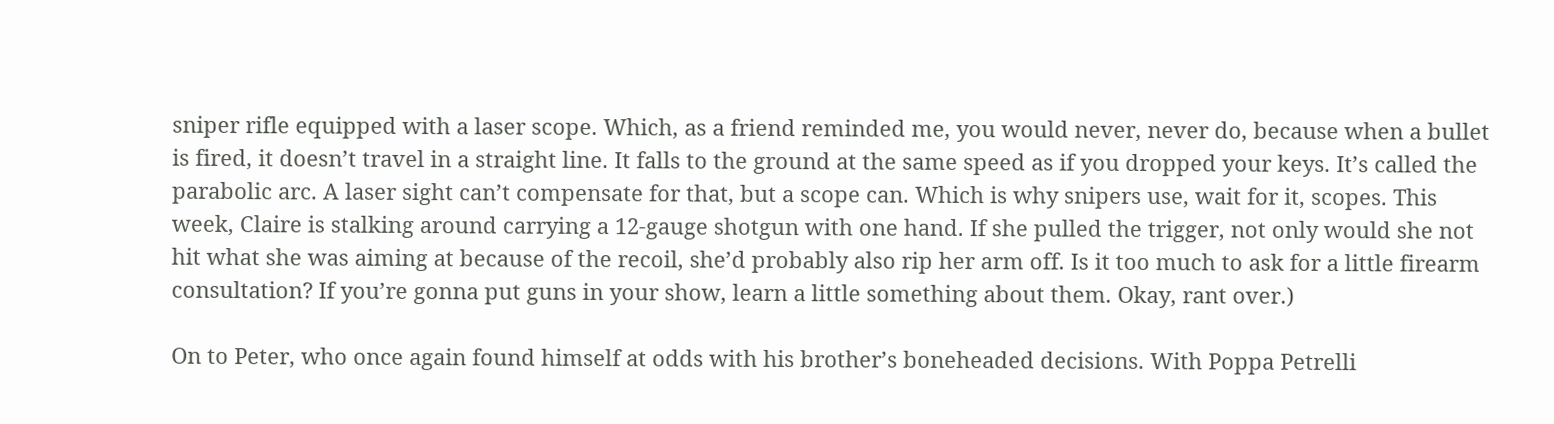sniper rifle equipped with a laser scope. Which, as a friend reminded me, you would never, never do, because when a bullet is fired, it doesn’t travel in a straight line. It falls to the ground at the same speed as if you dropped your keys. It’s called the parabolic arc. A laser sight can’t compensate for that, but a scope can. Which is why snipers use, wait for it, scopes. This week, Claire is stalking around carrying a 12-gauge shotgun with one hand. If she pulled the trigger, not only would she not hit what she was aiming at because of the recoil, she’d probably also rip her arm off. Is it too much to ask for a little firearm consultation? If you’re gonna put guns in your show, learn a little something about them. Okay, rant over.)

On to Peter, who once again found himself at odds with his brother’s boneheaded decisions. With Poppa Petrelli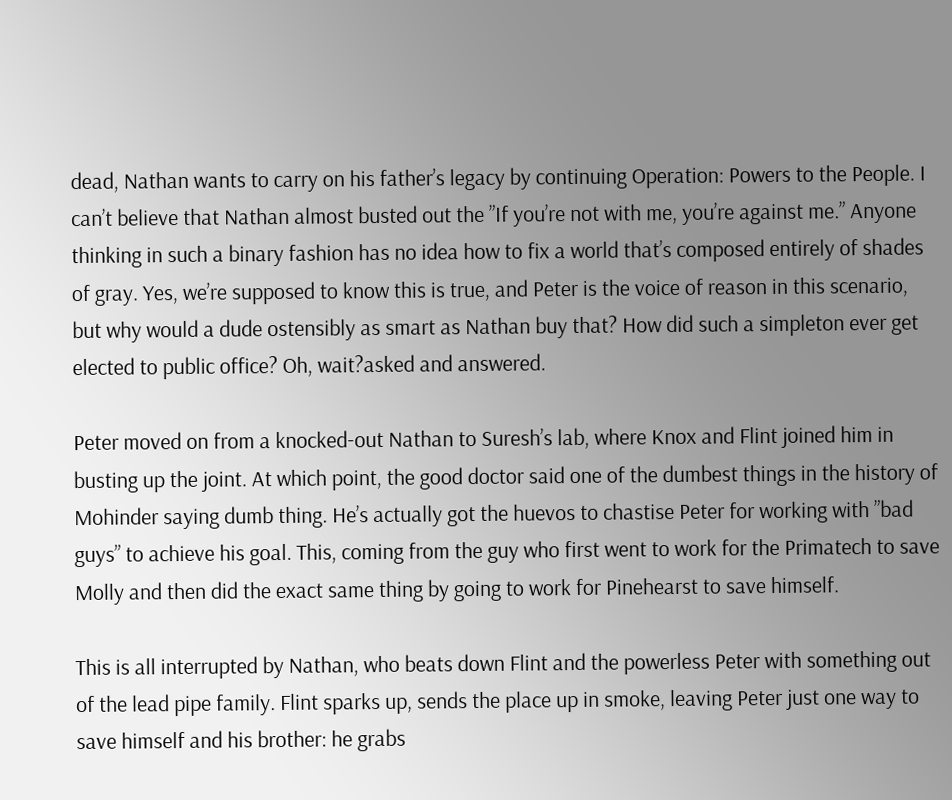dead, Nathan wants to carry on his father’s legacy by continuing Operation: Powers to the People. I can’t believe that Nathan almost busted out the ”If you’re not with me, you’re against me.” Anyone thinking in such a binary fashion has no idea how to fix a world that’s composed entirely of shades of gray. Yes, we’re supposed to know this is true, and Peter is the voice of reason in this scenario, but why would a dude ostensibly as smart as Nathan buy that? How did such a simpleton ever get elected to public office? Oh, wait?asked and answered.

Peter moved on from a knocked-out Nathan to Suresh’s lab, where Knox and Flint joined him in busting up the joint. At which point, the good doctor said one of the dumbest things in the history of Mohinder saying dumb thing. He’s actually got the huevos to chastise Peter for working with ”bad guys” to achieve his goal. This, coming from the guy who first went to work for the Primatech to save Molly and then did the exact same thing by going to work for Pinehearst to save himself.

This is all interrupted by Nathan, who beats down Flint and the powerless Peter with something out of the lead pipe family. Flint sparks up, sends the place up in smoke, leaving Peter just one way to save himself and his brother: he grabs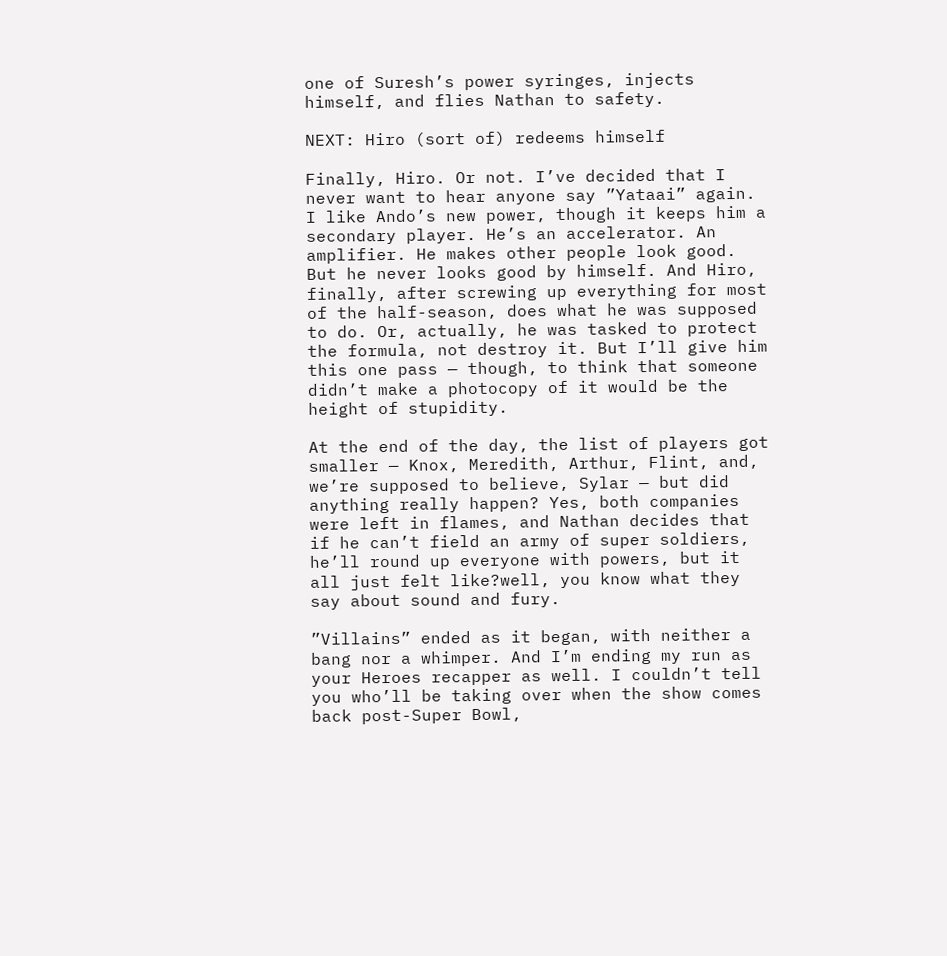one of Suresh’s power syringes, injects himself, and flies Nathan to safety.

NEXT: Hiro (sort of) redeems himself

Finally, Hiro. Or not. I’ve decided that I never want to hear anyone say ”Yataai” again. I like Ando’s new power, though it keeps him a secondary player. He’s an accelerator. An amplifier. He makes other people look good. But he never looks good by himself. And Hiro, finally, after screwing up everything for most of the half-season, does what he was supposed to do. Or, actually, he was tasked to protect the formula, not destroy it. But I’ll give him this one pass — though, to think that someone didn’t make a photocopy of it would be the height of stupidity.

At the end of the day, the list of players got smaller — Knox, Meredith, Arthur, Flint, and, we’re supposed to believe, Sylar — but did anything really happen? Yes, both companies were left in flames, and Nathan decides that if he can’t field an army of super soldiers, he’ll round up everyone with powers, but it all just felt like?well, you know what they say about sound and fury.

”Villains” ended as it began, with neither a bang nor a whimper. And I’m ending my run as your Heroes recapper as well. I couldn’t tell you who’ll be taking over when the show comes back post-Super Bowl,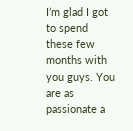I’m glad I got to spend these few months with you guys. You are as passionate a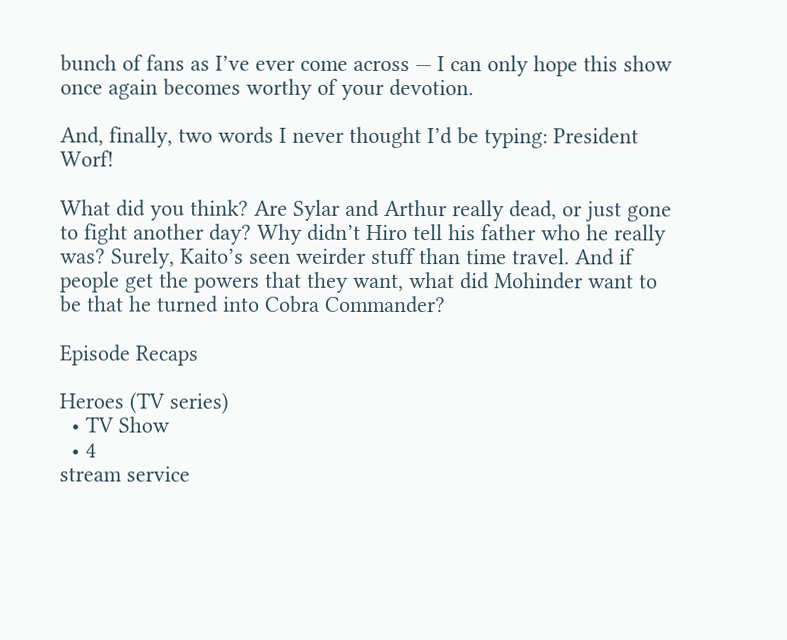bunch of fans as I’ve ever come across — I can only hope this show once again becomes worthy of your devotion.

And, finally, two words I never thought I’d be typing: President Worf!

What did you think? Are Sylar and Arthur really dead, or just gone to fight another day? Why didn’t Hiro tell his father who he really was? Surely, Kaito’s seen weirder stuff than time travel. And if people get the powers that they want, what did Mohinder want to be that he turned into Cobra Commander?

Episode Recaps

Heroes (TV series)
  • TV Show
  • 4
stream service